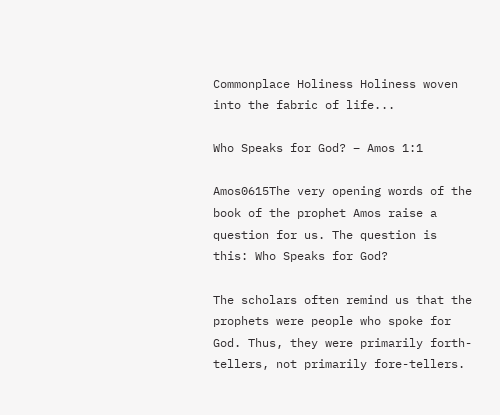Commonplace Holiness Holiness woven into the fabric of life...

Who Speaks for God? – Amos 1:1

Amos0615The very opening words of the book of the prophet Amos raise a question for us. The question is this: Who Speaks for God?

The scholars often remind us that the prophets were people who spoke for God. Thus, they were primarily forth-tellers, not primarily fore-tellers.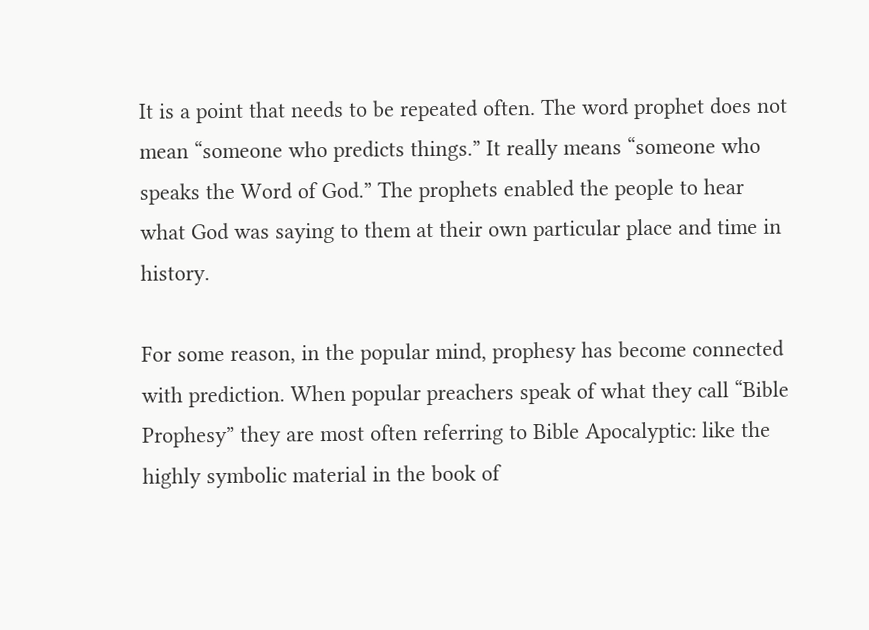It is a point that needs to be repeated often. The word prophet does not mean “someone who predicts things.” It really means “someone who speaks the Word of God.” The prophets enabled the people to hear what God was saying to them at their own particular place and time in history.

For some reason, in the popular mind, prophesy has become connected with prediction. When popular preachers speak of what they call “Bible Prophesy” they are most often referring to Bible Apocalyptic: like the highly symbolic material in the book of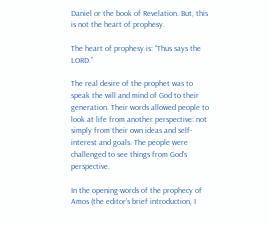Daniel or the book of Revelation. But, this is not the heart of prophesy.

The heart of prophesy is: “Thus says the LORD.”

The real desire of the prophet was to speak the will and mind of God to their generation. Their words allowed people to look at life from another perspective: not simply from their own ideas and self-interest and goals. The people were challenged to see things from God’s perspective.

In the opening words of the prophecy of Amos (the editor’s brief introduction, I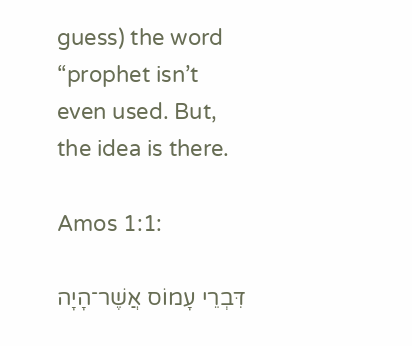guess) the word “prophet isn’t even used. But, the idea is there.

Amos 1:1:

דִּבְרֵי עָמוֹס אֲשֶׁר־הָיָה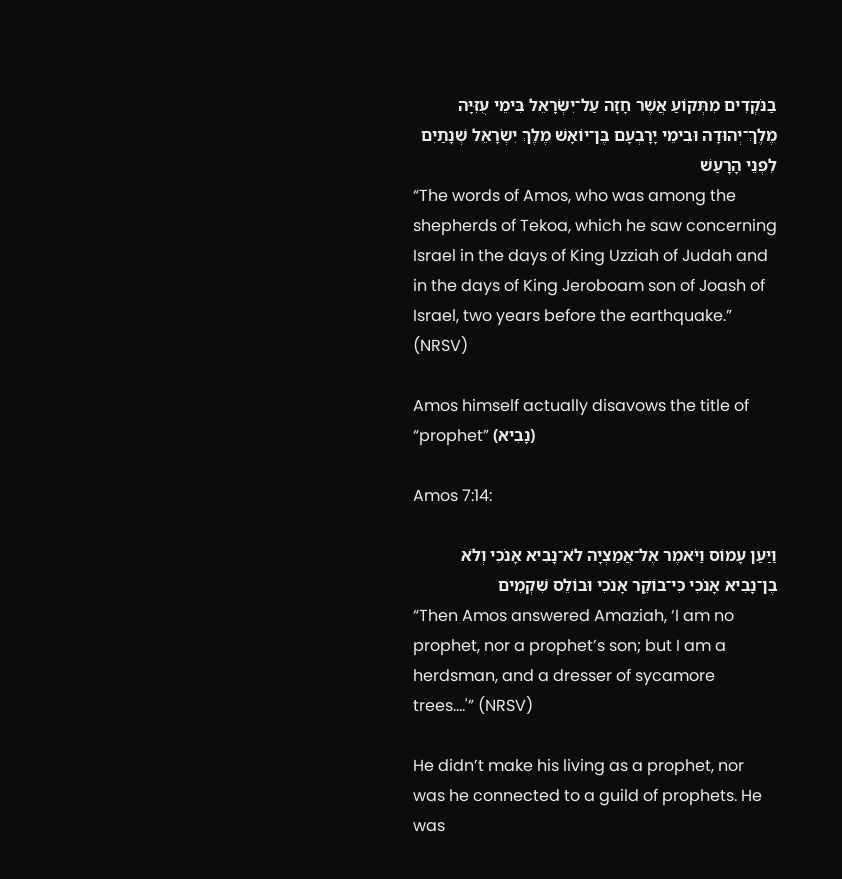בַנֹּקְדִים מִתְּקוֹעַ אֲשֶׁר חָזָה עַל־יִשְׂרָאֵל בִּימֵי עֻזִּיָּה מֶלֶךְ־יְהוּדָה וּבִימֵי יָרָבְעָם בֶּן־יוֹאָשׁ מֶלֶךְ יִשְׂרָאֵל שְׁנָתַיִם לִפְנֵי הָרָעַשׁ
“The words of Amos, who was among the shepherds of Tekoa, which he saw concerning Israel in the days of King Uzziah of Judah and in the days of King Jeroboam son of Joash of Israel, two years before the earthquake.” (NRSV)

Amos himself actually disavows the title of “prophet” (נָבִיא)

Amos 7:14:

וַיַּעַן עָמוֹס וַיֹּאמֶר אֶל־אֲמַצְיָה לֹא־נָבִיא אָנֹכִי וְלֹא בֶן־נָבִיא אָנֹכִי כִּי־בוֹקֵר אָנֹכִי וּבוֹלֵס שִׁקְמִים
“Then Amos answered Amaziah, ‘I am no prophet, nor a prophet’s son; but I am a herdsman, and a dresser of sycamore trees….'” (NRSV)

He didn’t make his living as a prophet, nor was he connected to a guild of prophets. He was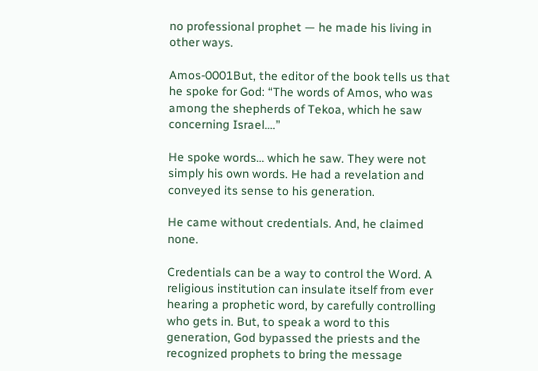no professional prophet — he made his living in other ways.

Amos-0001But, the editor of the book tells us that he spoke for God: “The words of Amos, who was among the shepherds of Tekoa, which he saw concerning Israel….”

He spoke words… which he saw. They were not simply his own words. He had a revelation and conveyed its sense to his generation.

He came without credentials. And, he claimed none.

Credentials can be a way to control the Word. A religious institution can insulate itself from ever hearing a prophetic word, by carefully controlling who gets in. But, to speak a word to this generation, God bypassed the priests and the recognized prophets to bring the message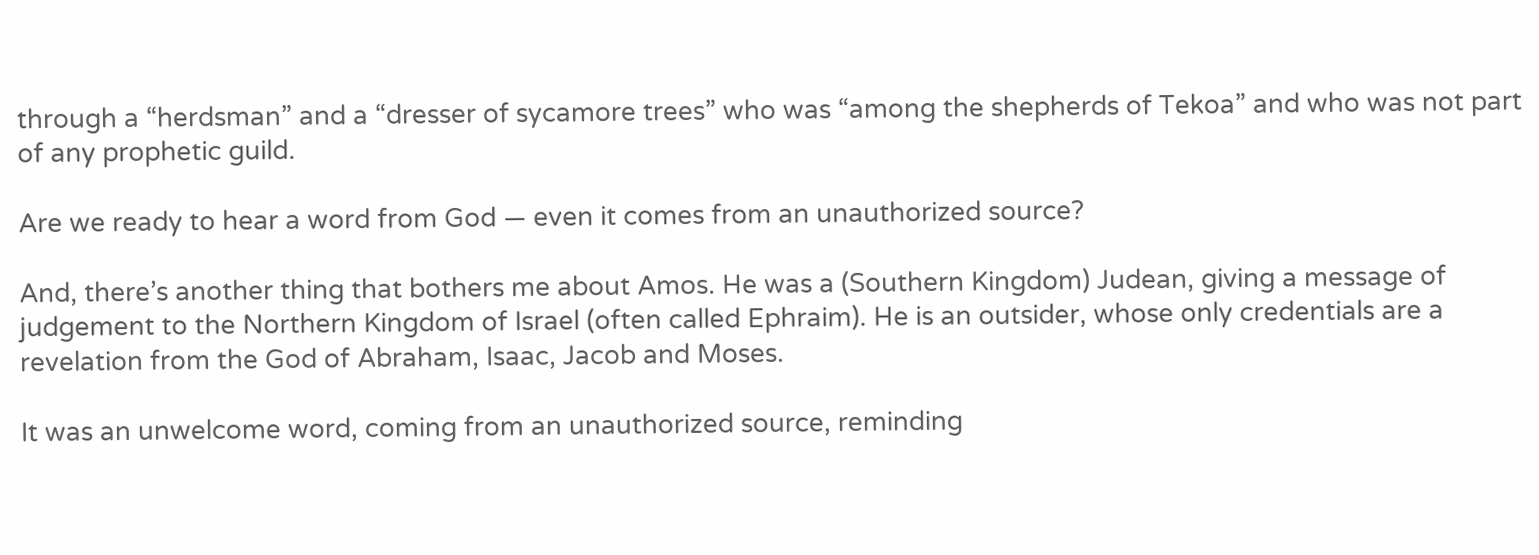through a “herdsman” and a “dresser of sycamore trees” who was “among the shepherds of Tekoa” and who was not part of any prophetic guild.

Are we ready to hear a word from God — even it comes from an unauthorized source?

And, there’s another thing that bothers me about Amos. He was a (Southern Kingdom) Judean, giving a message of judgement to the Northern Kingdom of Israel (often called Ephraim). He is an outsider, whose only credentials are a revelation from the God of Abraham, Isaac, Jacob and Moses.

It was an unwelcome word, coming from an unauthorized source, reminding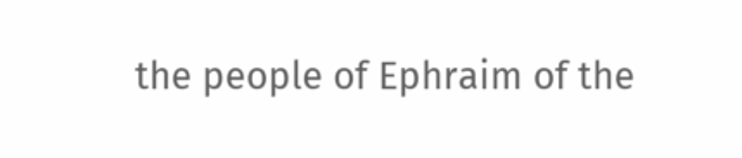the people of Ephraim of the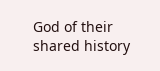God of their shared history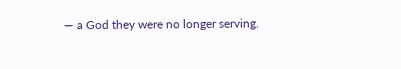— a God they were no longer serving.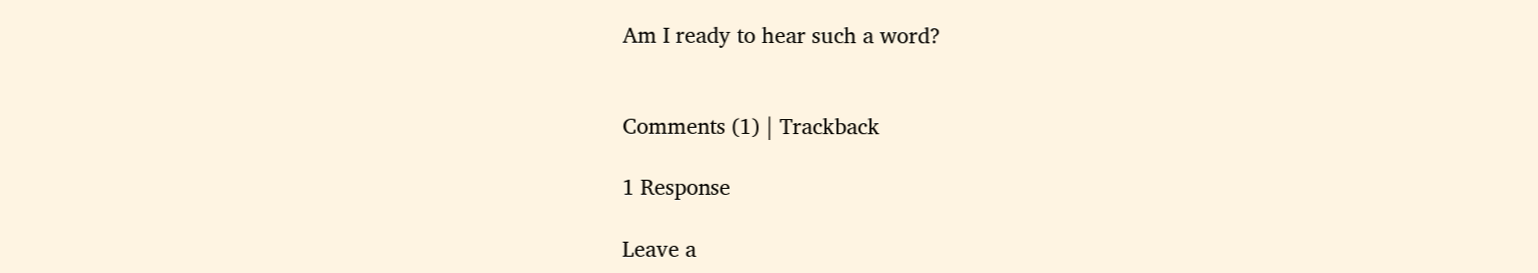Am I ready to hear such a word?


Comments (1) | Trackback

1 Response

Leave a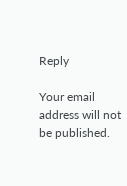Reply

Your email address will not be published.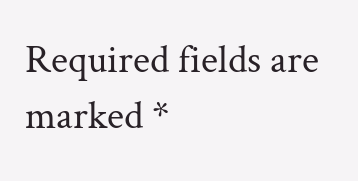Required fields are marked *